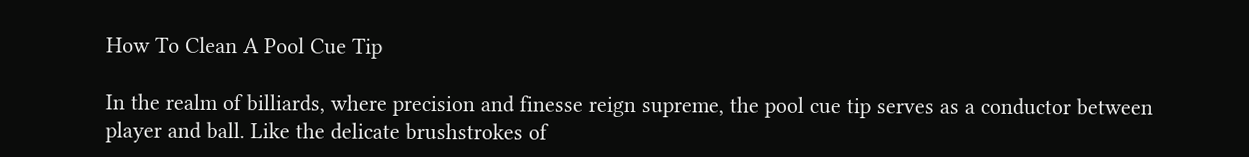How To Clean A Pool Cue Tip

In the realm of billiards, where precision and finesse reign supreme, the pool cue tip serves as a conductor between player and ball. Like the delicate brushstrokes of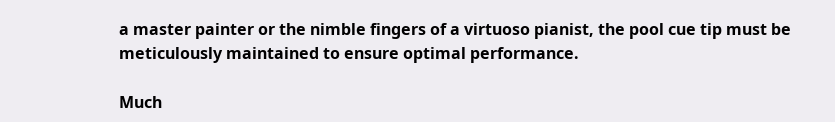a master painter or the nimble fingers of a virtuoso pianist, the pool cue tip must be meticulously maintained to ensure optimal performance.

Much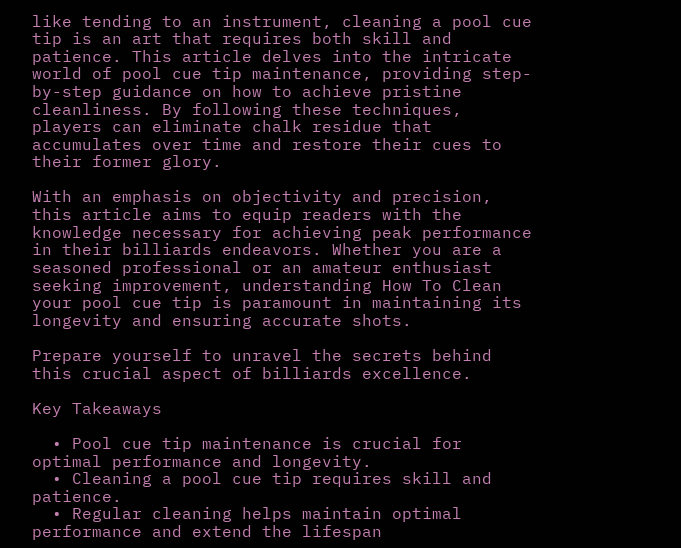like tending to an instrument, cleaning a pool cue tip is an art that requires both skill and patience. This article delves into the intricate world of pool cue tip maintenance, providing step-by-step guidance on how to achieve pristine cleanliness. By following these techniques, players can eliminate chalk residue that accumulates over time and restore their cues to their former glory.

With an emphasis on objectivity and precision, this article aims to equip readers with the knowledge necessary for achieving peak performance in their billiards endeavors. Whether you are a seasoned professional or an amateur enthusiast seeking improvement, understanding How To Clean your pool cue tip is paramount in maintaining its longevity and ensuring accurate shots.

Prepare yourself to unravel the secrets behind this crucial aspect of billiards excellence.

Key Takeaways

  • Pool cue tip maintenance is crucial for optimal performance and longevity.
  • Cleaning a pool cue tip requires skill and patience.
  • Regular cleaning helps maintain optimal performance and extend the lifespan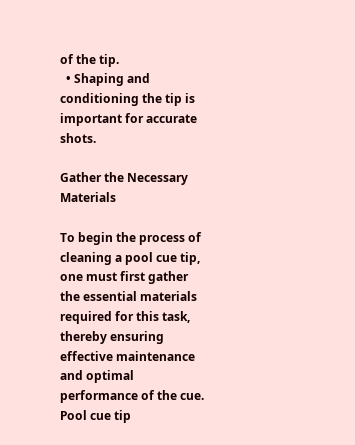of the tip.
  • Shaping and conditioning the tip is important for accurate shots.

Gather the Necessary Materials

To begin the process of cleaning a pool cue tip, one must first gather the essential materials required for this task, thereby ensuring effective maintenance and optimal performance of the cue. Pool cue tip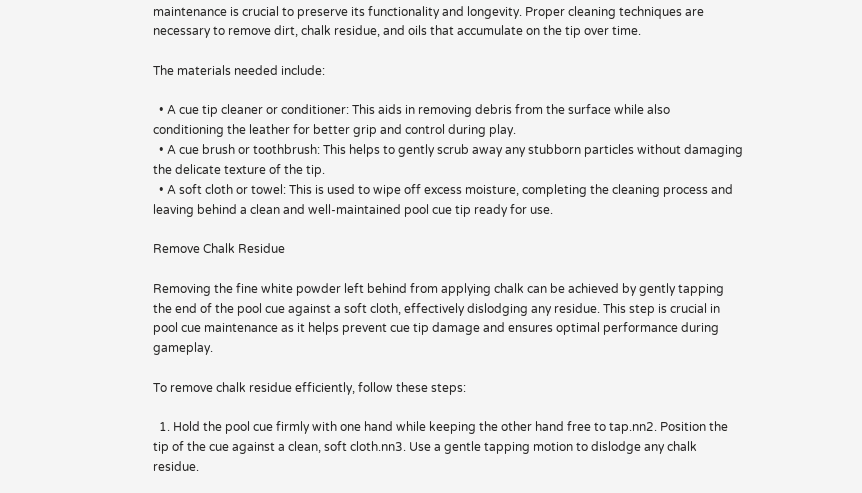maintenance is crucial to preserve its functionality and longevity. Proper cleaning techniques are necessary to remove dirt, chalk residue, and oils that accumulate on the tip over time.

The materials needed include:

  • A cue tip cleaner or conditioner: This aids in removing debris from the surface while also conditioning the leather for better grip and control during play.
  • A cue brush or toothbrush: This helps to gently scrub away any stubborn particles without damaging the delicate texture of the tip.
  • A soft cloth or towel: This is used to wipe off excess moisture, completing the cleaning process and leaving behind a clean and well-maintained pool cue tip ready for use.

Remove Chalk Residue

Removing the fine white powder left behind from applying chalk can be achieved by gently tapping the end of the pool cue against a soft cloth, effectively dislodging any residue. This step is crucial in pool cue maintenance as it helps prevent cue tip damage and ensures optimal performance during gameplay.

To remove chalk residue efficiently, follow these steps:

  1. Hold the pool cue firmly with one hand while keeping the other hand free to tap.nn2. Position the tip of the cue against a clean, soft cloth.nn3. Use a gentle tapping motion to dislodge any chalk residue.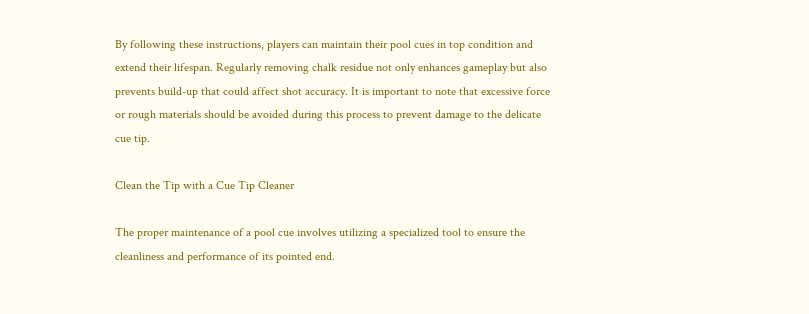By following these instructions, players can maintain their pool cues in top condition and extend their lifespan. Regularly removing chalk residue not only enhances gameplay but also prevents build-up that could affect shot accuracy. It is important to note that excessive force or rough materials should be avoided during this process to prevent damage to the delicate cue tip.

Clean the Tip with a Cue Tip Cleaner

The proper maintenance of a pool cue involves utilizing a specialized tool to ensure the cleanliness and performance of its pointed end.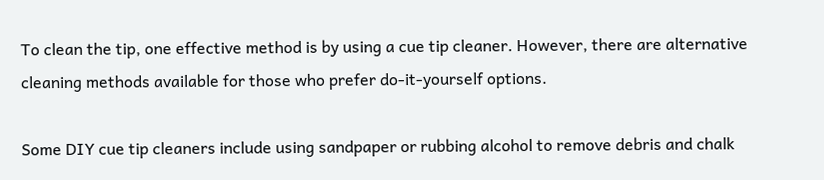To clean the tip, one effective method is by using a cue tip cleaner. However, there are alternative cleaning methods available for those who prefer do-it-yourself options.

Some DIY cue tip cleaners include using sandpaper or rubbing alcohol to remove debris and chalk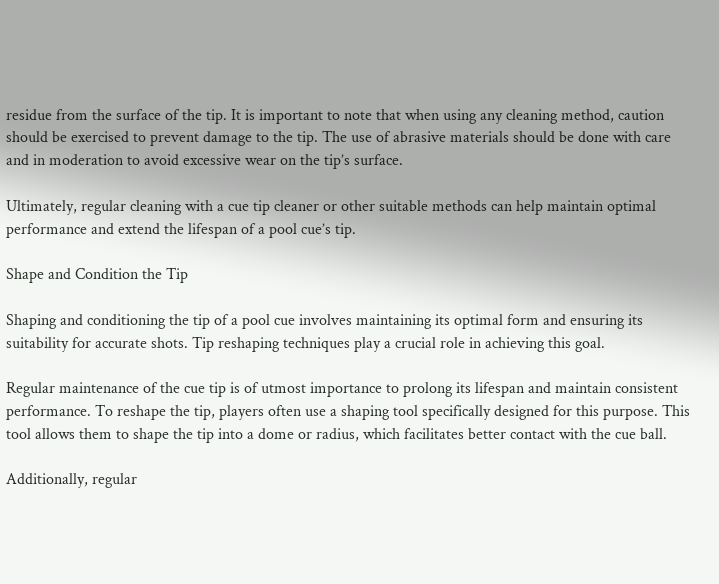residue from the surface of the tip. It is important to note that when using any cleaning method, caution should be exercised to prevent damage to the tip. The use of abrasive materials should be done with care and in moderation to avoid excessive wear on the tip’s surface.

Ultimately, regular cleaning with a cue tip cleaner or other suitable methods can help maintain optimal performance and extend the lifespan of a pool cue’s tip.

Shape and Condition the Tip

Shaping and conditioning the tip of a pool cue involves maintaining its optimal form and ensuring its suitability for accurate shots. Tip reshaping techniques play a crucial role in achieving this goal.

Regular maintenance of the cue tip is of utmost importance to prolong its lifespan and maintain consistent performance. To reshape the tip, players often use a shaping tool specifically designed for this purpose. This tool allows them to shape the tip into a dome or radius, which facilitates better contact with the cue ball.

Additionally, regular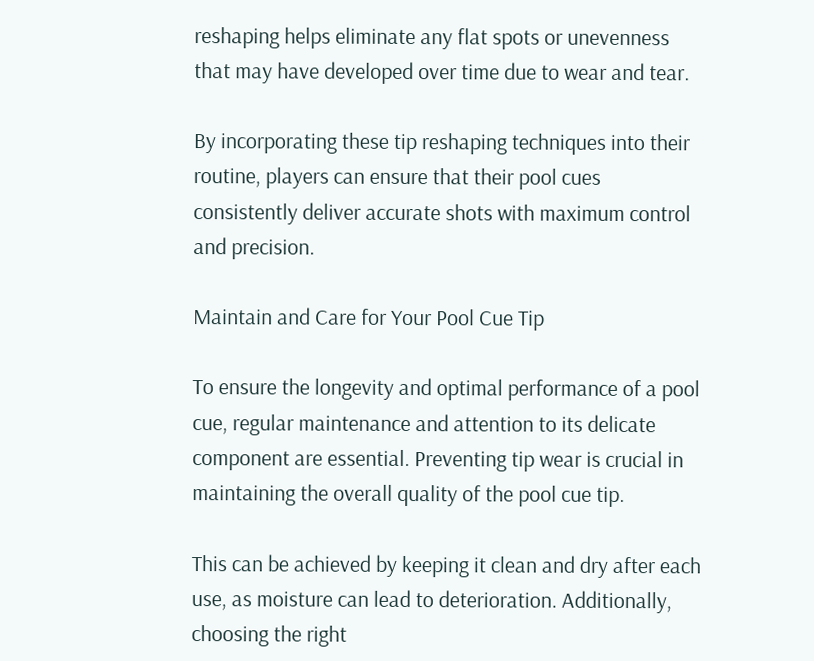reshaping helps eliminate any flat spots or unevenness that may have developed over time due to wear and tear.

By incorporating these tip reshaping techniques into their routine, players can ensure that their pool cues consistently deliver accurate shots with maximum control and precision.

Maintain and Care for Your Pool Cue Tip

To ensure the longevity and optimal performance of a pool cue, regular maintenance and attention to its delicate component are essential. Preventing tip wear is crucial in maintaining the overall quality of the pool cue tip.

This can be achieved by keeping it clean and dry after each use, as moisture can lead to deterioration. Additionally, choosing the right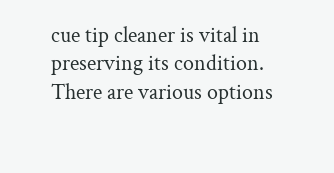cue tip cleaner is vital in preserving its condition. There are various options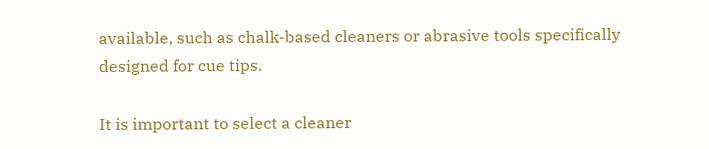available, such as chalk-based cleaners or abrasive tools specifically designed for cue tips.

It is important to select a cleaner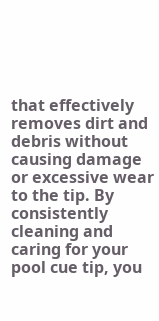that effectively removes dirt and debris without causing damage or excessive wear to the tip. By consistently cleaning and caring for your pool cue tip, you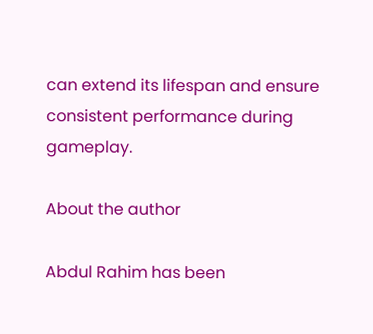can extend its lifespan and ensure consistent performance during gameplay.

About the author

Abdul Rahim has been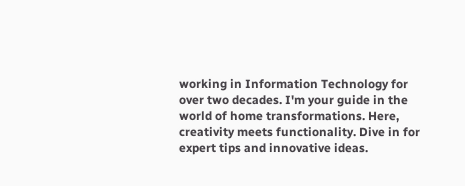working in Information Technology for over two decades. I'm your guide in the world of home transformations. Here, creativity meets functionality. Dive in for expert tips and innovative ideas.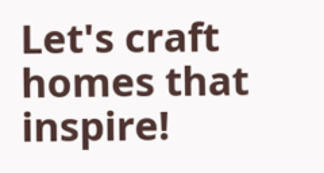Let's craft homes that inspire!